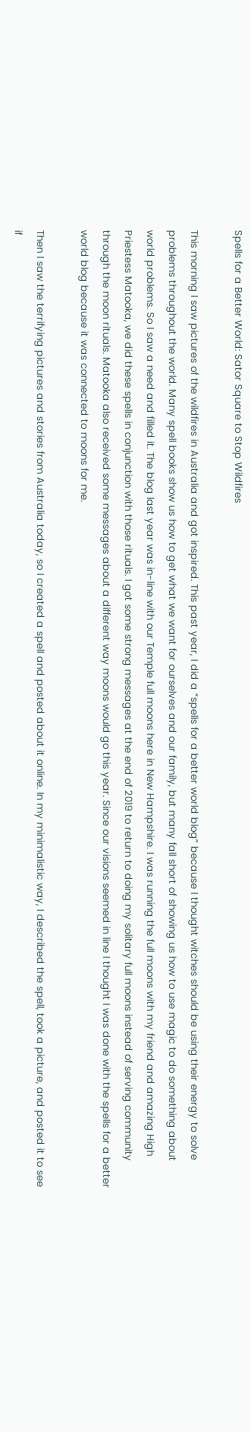Spells for a Better World: Sator Square to Stop Wildfires

This morning I saw pictures of the wildfires in Australia and got inspired. This past year, I did a “spells for a better world blog” because I thought witches should be using their energy to solve problems throughout the world. Many spell books show us how to get what we want for ourselves and our family, but many fall short of showing us how to use magic to do something about world problems. So I saw a need and filled it. The blog last year was in-line with our Temple full moons here in New Hampshire. I was running the full moons with my friend and amazing High Priestess Matooka, we did these spells in conjunction with those rituals. I got some strong messages at the end of 2019 to return to doing my solitary full moons instead of serving community through the moon rituals. Matooka also received some messages about a different way moons would go this year. Since our visions seemed in line I thought I was done with the spells for a better world blog because it was connected to moons for me.

Then I saw the terrifying pictures and stories from Australia today, so I created a spell and posted about it online. In my minimalistic way, I described the spell, took a picture, and posted it to see if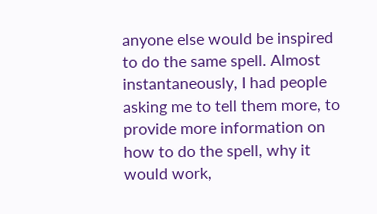anyone else would be inspired to do the same spell. Almost instantaneously, I had people asking me to tell them more, to provide more information on how to do the spell, why it would work,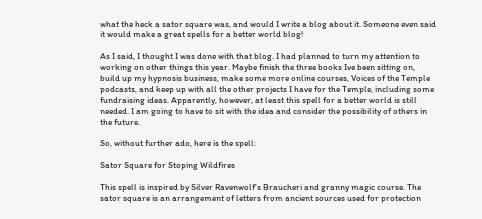what the heck a sator square was, and would I write a blog about it. Someone even said it would make a great spells for a better world blog!

As I said, I thought I was done with that blog. I had planned to turn my attention to working on other things this year. Maybe finish the three books Ive been sitting on, build up my hypnosis business, make some more online courses, Voices of the Temple podcasts, and keep up with all the other projects I have for the Temple, including some fundraising ideas. Apparently, however, at least this spell for a better world is still needed. I am going to have to sit with the idea and consider the possibility of others in the future.

So, without further ado, here is the spell:

Sator Square for Stoping Wildfires

This spell is inspired by Silver Ravenwolf’s Braucheri and granny magic course. The sator square is an arrangement of letters from ancient sources used for protection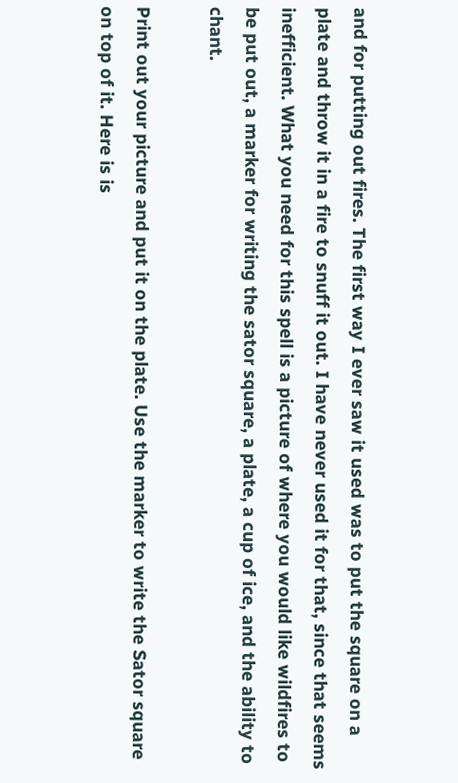and for putting out fires. The first way I ever saw it used was to put the square on a plate and throw it in a fire to snuff it out. I have never used it for that, since that seems inefficient. What you need for this spell is a picture of where you would like wildfires to be put out, a marker for writing the sator square, a plate, a cup of ice, and the ability to chant.

Print out your picture and put it on the plate. Use the marker to write the Sator square on top of it. Here is is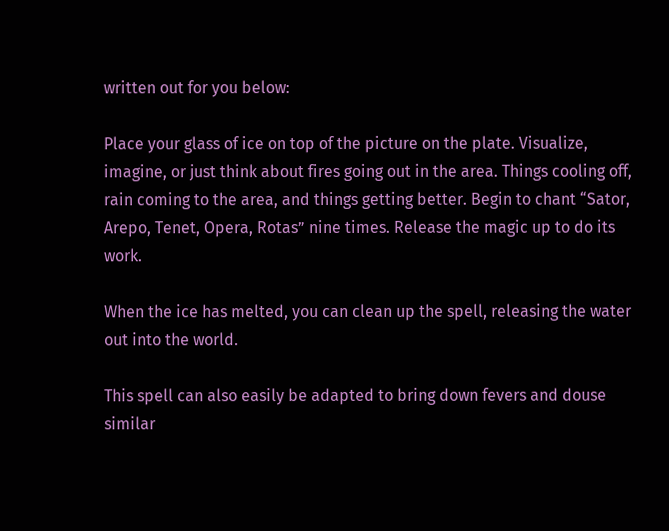written out for you below:

Place your glass of ice on top of the picture on the plate. Visualize, imagine, or just think about fires going out in the area. Things cooling off, rain coming to the area, and things getting better. Begin to chant “Sator, Arepo, Tenet, Opera, Rotas” nine times. Release the magic up to do its work.

When the ice has melted, you can clean up the spell, releasing the water out into the world.

This spell can also easily be adapted to bring down fevers and douse similar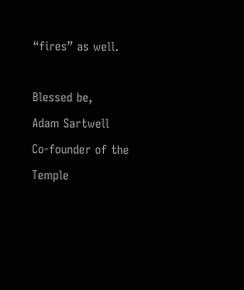“fires” as well.

Blessed be,
Adam Sartwell
Co-founder of the Temple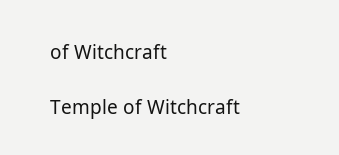of Witchcraft

Temple of Witchcraft